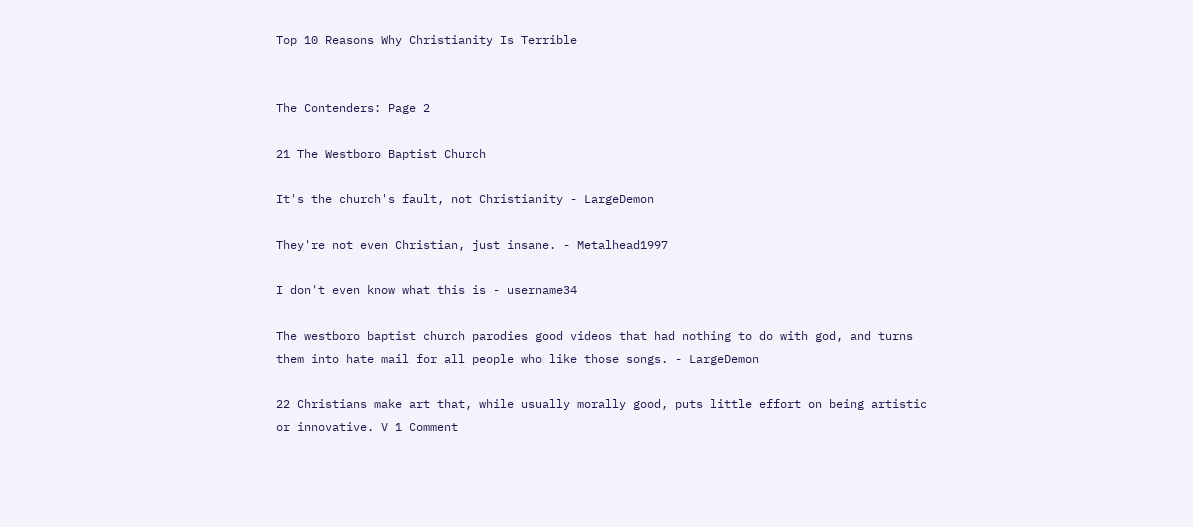Top 10 Reasons Why Christianity Is Terrible


The Contenders: Page 2

21 The Westboro Baptist Church

It's the church's fault, not Christianity - LargeDemon

They're not even Christian, just insane. - Metalhead1997

I don't even know what this is - username34

The westboro baptist church parodies good videos that had nothing to do with god, and turns them into hate mail for all people who like those songs. - LargeDemon

22 Christians make art that, while usually morally good, puts little effort on being artistic or innovative. V 1 Comment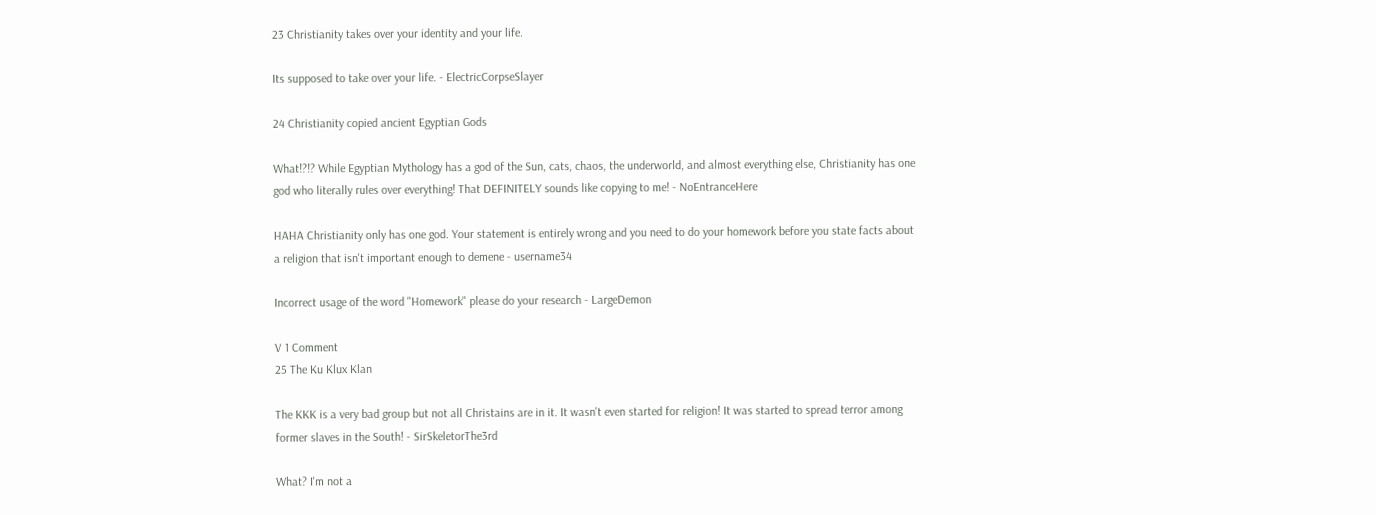23 Christianity takes over your identity and your life.

Its supposed to take over your life. - ElectricCorpseSlayer

24 Christianity copied ancient Egyptian Gods

What!?!? While Egyptian Mythology has a god of the Sun, cats, chaos, the underworld, and almost everything else, Christianity has one god who literally rules over everything! That DEFINITELY sounds like copying to me! - NoEntranceHere

HAHA Christianity only has one god. Your statement is entirely wrong and you need to do your homework before you state facts about a religion that isn't important enough to demene - username34

Incorrect usage of the word "Homework" please do your research - LargeDemon

V 1 Comment
25 The Ku Klux Klan

The KKK is a very bad group but not all Christains are in it. It wasn't even started for religion! It was started to spread terror among former slaves in the South! - SirSkeletorThe3rd

What? I'm not a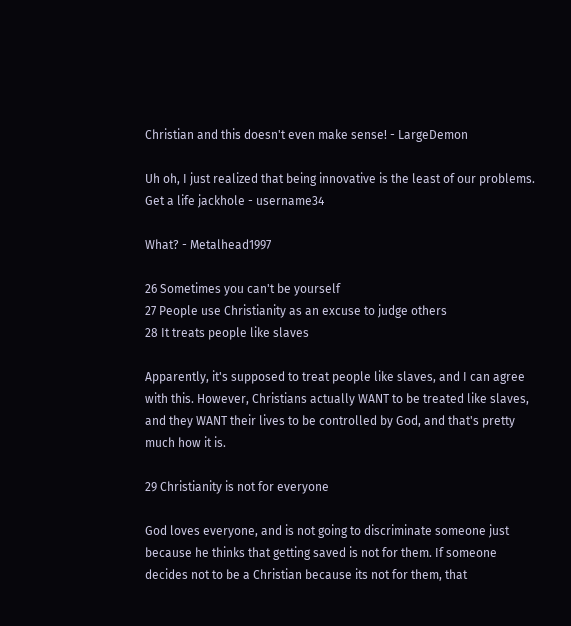Christian and this doesn't even make sense! - LargeDemon

Uh oh, I just realized that being innovative is the least of our problems. Get a life jackhole - username34

What? - Metalhead1997

26 Sometimes you can't be yourself
27 People use Christianity as an excuse to judge others
28 It treats people like slaves

Apparently, it's supposed to treat people like slaves, and I can agree with this. However, Christians actually WANT to be treated like slaves, and they WANT their lives to be controlled by God, and that's pretty much how it is.

29 Christianity is not for everyone

God loves everyone, and is not going to discriminate someone just because he thinks that getting saved is not for them. If someone decides not to be a Christian because its not for them, that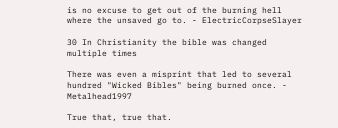is no excuse to get out of the burning hell where the unsaved go to. - ElectricCorpseSlayer

30 In Christianity the bible was changed multiple times

There was even a misprint that led to several hundred "Wicked Bibles" being burned once. - Metalhead1997

True that, true that.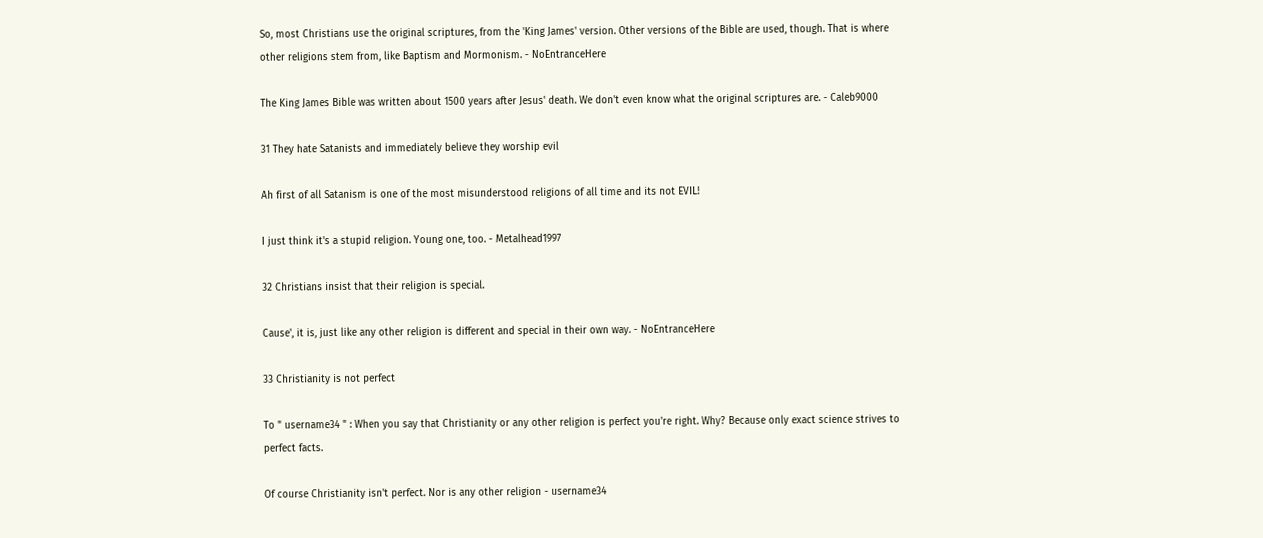So, most Christians use the original scriptures, from the 'King James' version. Other versions of the Bible are used, though. That is where other religions stem from, like Baptism and Mormonism. - NoEntranceHere

The King James Bible was written about 1500 years after Jesus' death. We don't even know what the original scriptures are. - Caleb9000

31 They hate Satanists and immediately believe they worship evil

Ah first of all Satanism is one of the most misunderstood religions of all time and its not EVIL!

I just think it's a stupid religion. Young one, too. - Metalhead1997

32 Christians insist that their religion is special.

Cause', it is, just like any other religion is different and special in their own way. - NoEntranceHere

33 Christianity is not perfect

To " username34 " : When you say that Christianity or any other religion is perfect you're right. Why? Because only exact science strives to perfect facts.

Of course Christianity isn't perfect. Nor is any other religion - username34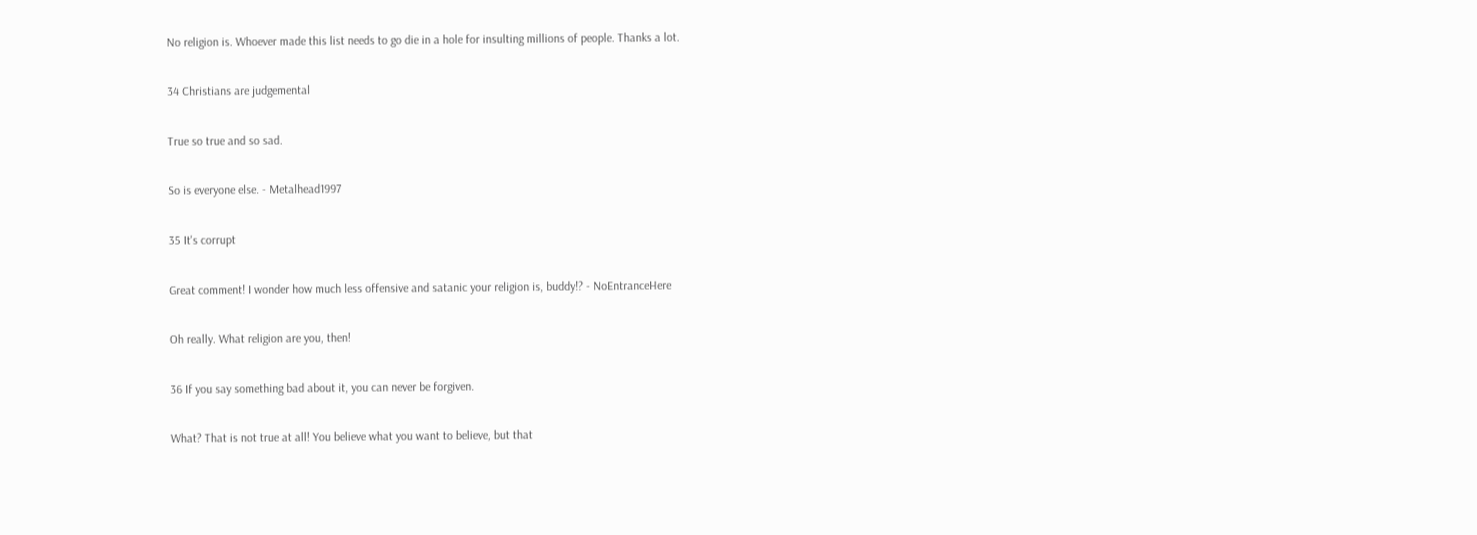No religion is. Whoever made this list needs to go die in a hole for insulting millions of people. Thanks a lot.

34 Christians are judgemental

True so true and so sad.

So is everyone else. - Metalhead1997

35 It's corrupt

Great comment! I wonder how much less offensive and satanic your religion is, buddy!? - NoEntranceHere

Oh really. What religion are you, then!

36 If you say something bad about it, you can never be forgiven.

What? That is not true at all! You believe what you want to believe, but that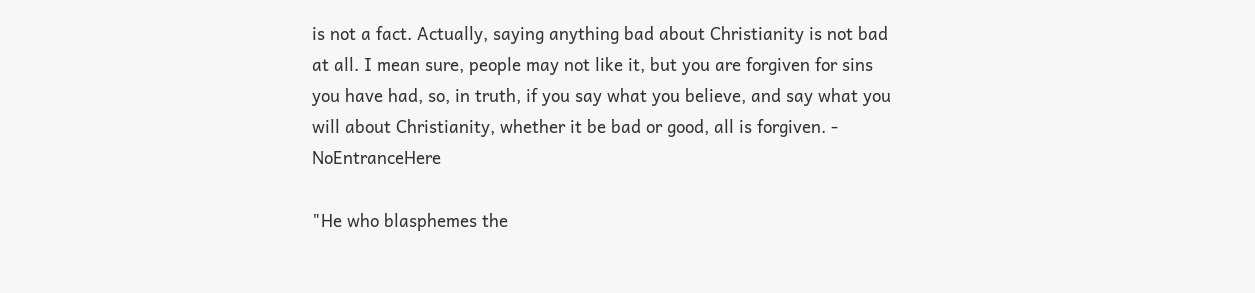is not a fact. Actually, saying anything bad about Christianity is not bad at all. I mean sure, people may not like it, but you are forgiven for sins you have had, so, in truth, if you say what you believe, and say what you will about Christianity, whether it be bad or good, all is forgiven. - NoEntranceHere

"He who blasphemes the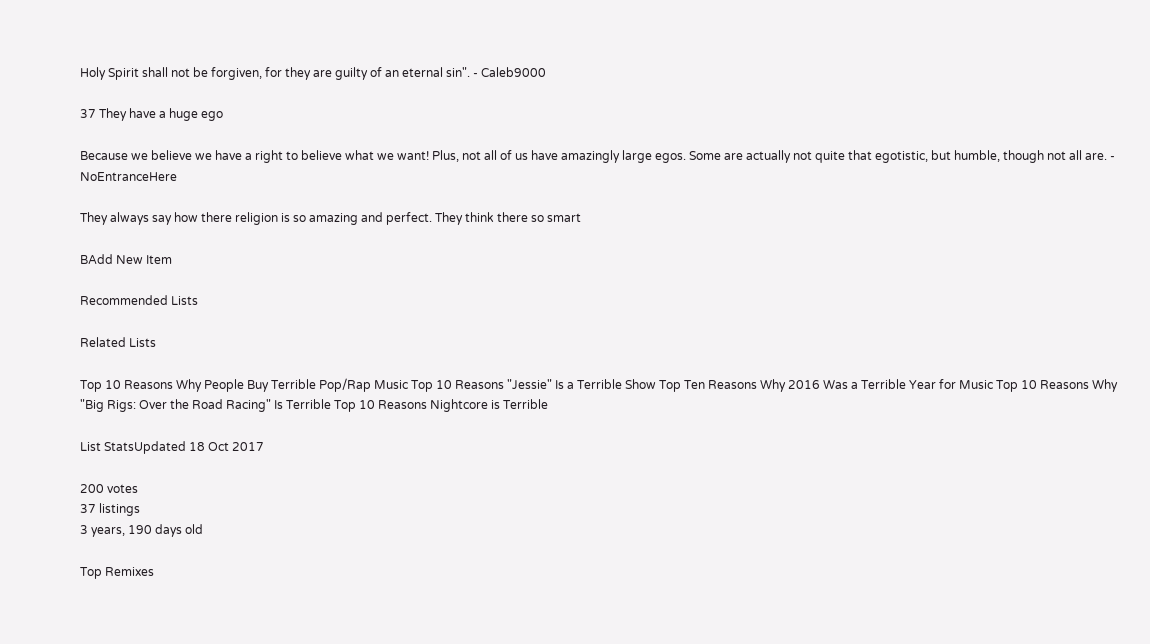Holy Spirit shall not be forgiven, for they are guilty of an eternal sin". - Caleb9000

37 They have a huge ego

Because we believe we have a right to believe what we want! Plus, not all of us have amazingly large egos. Some are actually not quite that egotistic, but humble, though not all are. - NoEntranceHere

They always say how there religion is so amazing and perfect. They think there so smart

BAdd New Item

Recommended Lists

Related Lists

Top 10 Reasons Why People Buy Terrible Pop/Rap Music Top 10 Reasons "Jessie" Is a Terrible Show Top Ten Reasons Why 2016 Was a Terrible Year for Music Top 10 Reasons Why "Big Rigs: Over the Road Racing" Is Terrible Top 10 Reasons Nightcore is Terrible

List StatsUpdated 18 Oct 2017

200 votes
37 listings
3 years, 190 days old

Top Remixes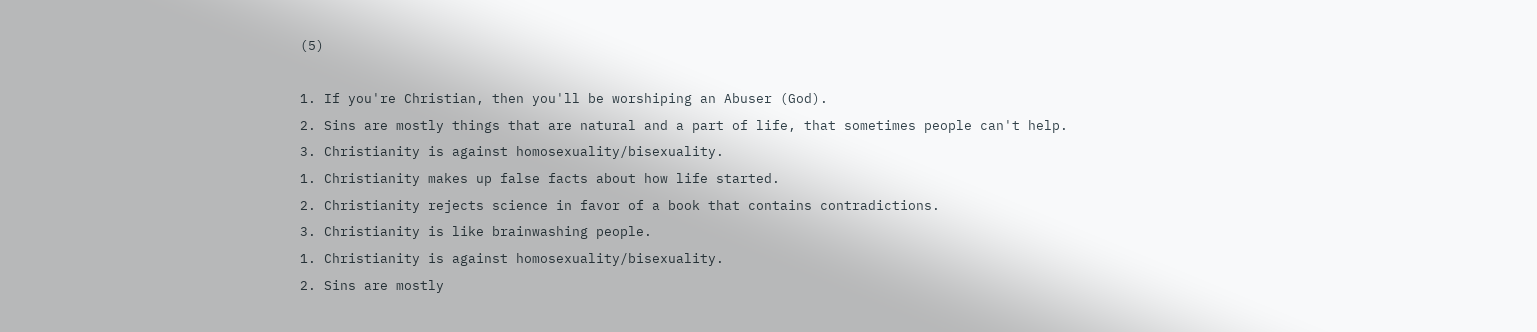(5)

1. If you're Christian, then you'll be worshiping an Abuser (God).
2. Sins are mostly things that are natural and a part of life, that sometimes people can't help.
3. Christianity is against homosexuality/bisexuality.
1. Christianity makes up false facts about how life started.
2. Christianity rejects science in favor of a book that contains contradictions.
3. Christianity is like brainwashing people.
1. Christianity is against homosexuality/bisexuality.
2. Sins are mostly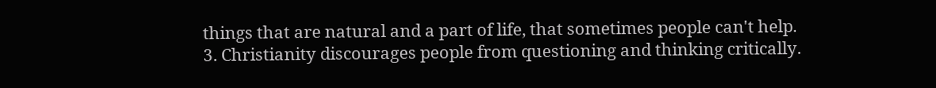things that are natural and a part of life, that sometimes people can't help.
3. Christianity discourages people from questioning and thinking critically.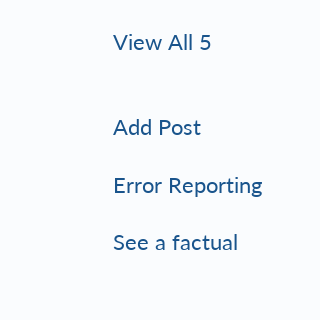View All 5


Add Post

Error Reporting

See a factual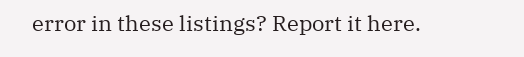error in these listings? Report it here.